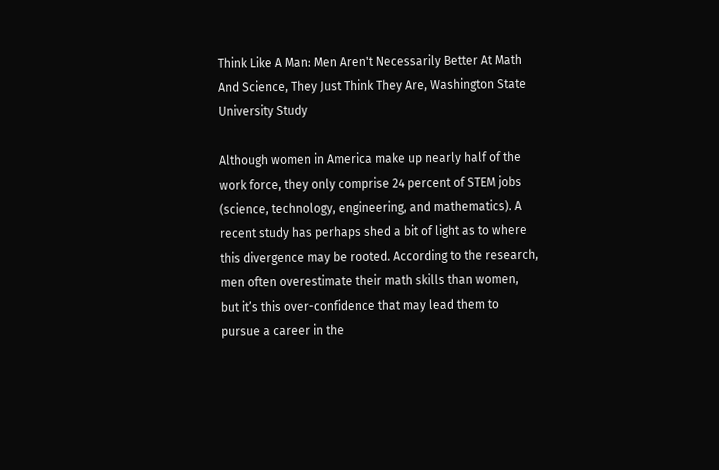Think Like A Man: Men Aren't Necessarily Better At Math And Science, They Just Think They Are, Washington State University Study

Although women in America make up nearly half of the work force, they only comprise 24 percent of STEM jobs (science, technology, engineering, and mathematics). A recent study has perhaps shed a bit of light as to where this divergence may be rooted. According to the research, men often overestimate their math skills than women, but it’s this over-confidence that may lead them to pursue a career in the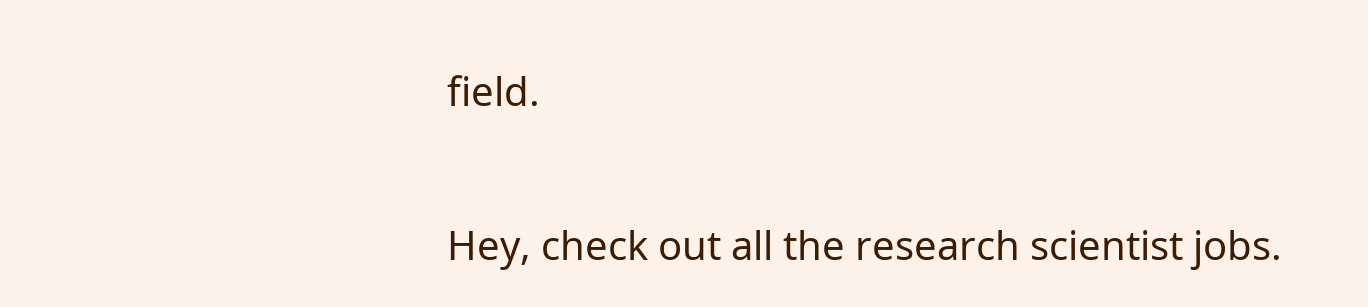field.

Hey, check out all the research scientist jobs.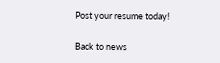Post your resume today!

Back to news